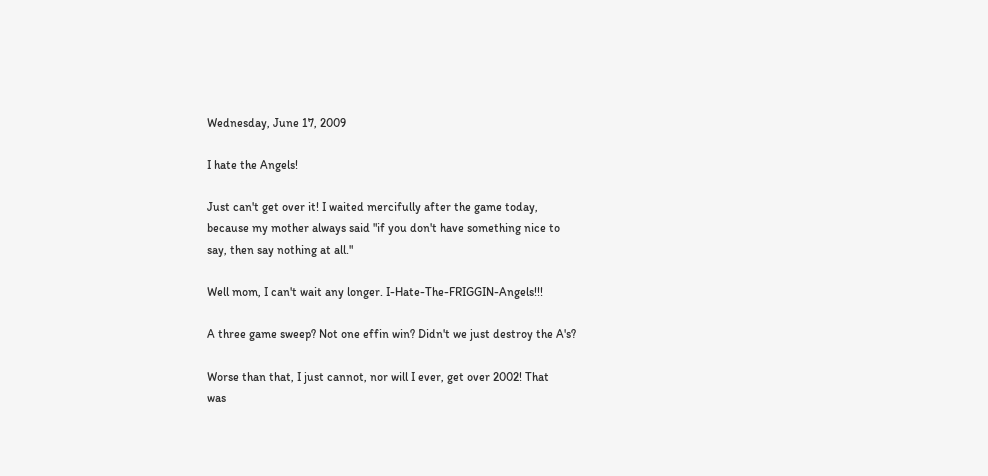Wednesday, June 17, 2009

I hate the Angels!

Just can't get over it! I waited mercifully after the game today,
because my mother always said "if you don't have something nice to
say, then say nothing at all."

Well mom, I can't wait any longer. I-Hate-The-FRIGGIN-Angels!!!

A three game sweep? Not one effin win? Didn't we just destroy the A's?

Worse than that, I just cannot, nor will I ever, get over 2002! That
was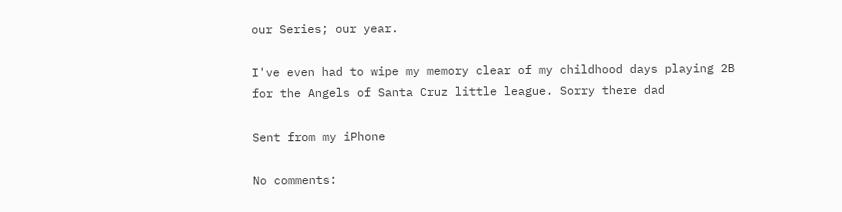our Series; our year.

I've even had to wipe my memory clear of my childhood days playing 2B
for the Angels of Santa Cruz little league. Sorry there dad

Sent from my iPhone

No comments: